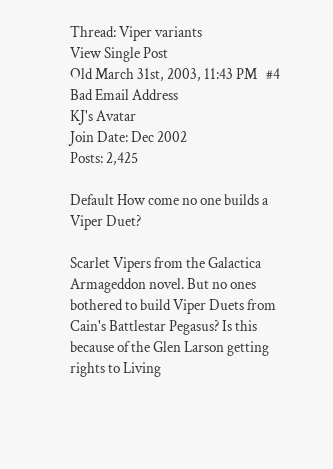Thread: Viper variants
View Single Post
Old March 31st, 2003, 11:43 PM   #4
Bad Email Address
KJ's Avatar
Join Date: Dec 2002
Posts: 2,425

Default How come no one builds a Viper Duet?

Scarlet Vipers from the Galactica Armageddon novel. But no ones bothered to build Viper Duets from Cain's Battlestar Pegasus? Is this because of the Glen Larson getting rights to Living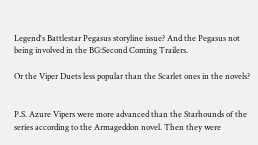Legend's Battlestar Pegasus storyline issue? And the Pegasus not being involved in the BG:Second Coming Trailers.

Or the Viper Duets less popular than the Scarlet ones in the novels?


P.S. Azure Vipers were more advanced than the Starhounds of the series according to the Armageddon novel. Then they were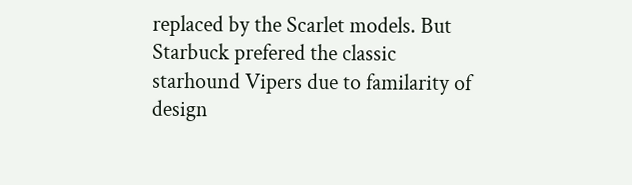replaced by the Scarlet models. But Starbuck prefered the classic starhound Vipers due to familarity of design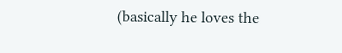(basically he loves the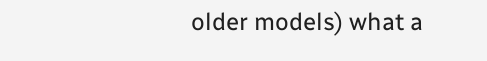older models) what a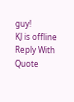guy!
KJ is offline   Reply With Quote